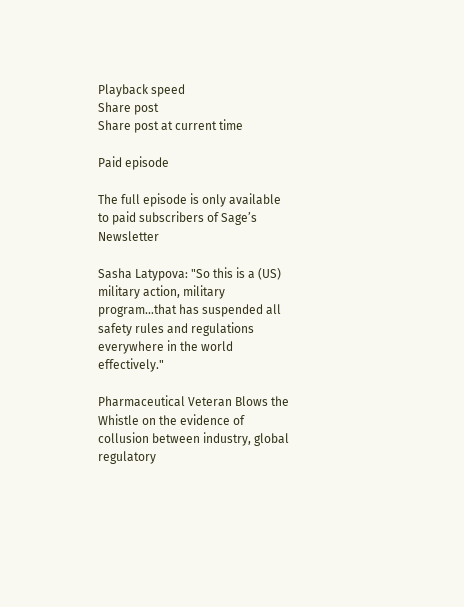Playback speed
Share post
Share post at current time

Paid episode

The full episode is only available to paid subscribers of Sage’s Newsletter

Sasha Latypova: "So this is a (US) military action, military program...that has suspended all safety rules and regulations everywhere in the world effectively."

Pharmaceutical Veteran Blows the Whistle on the evidence of collusion between industry, global regulatory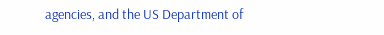agencies, and the US Department of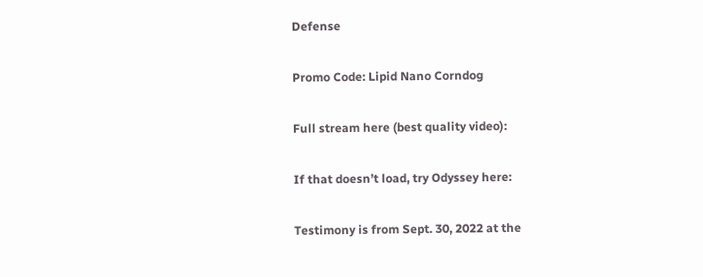Defense

Promo Code: Lipid Nano Corndog

Full stream here (best quality video):

If that doesn’t load, try Odyssey here:

Testimony is from Sept. 30, 2022 at the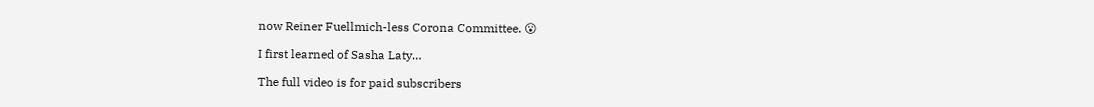now Reiner Fuellmich-less Corona Committee. 😮

I first learned of Sasha Laty…

The full video is for paid subscribers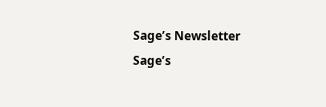Sage’s Newsletter
Sage’s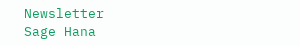Newsletter
Sage Hana